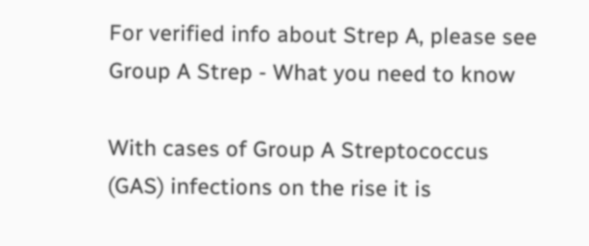For verified info about Strep A, please see Group A Strep - What you need to know

With cases of Group A Streptococcus (GAS) infections on the rise it is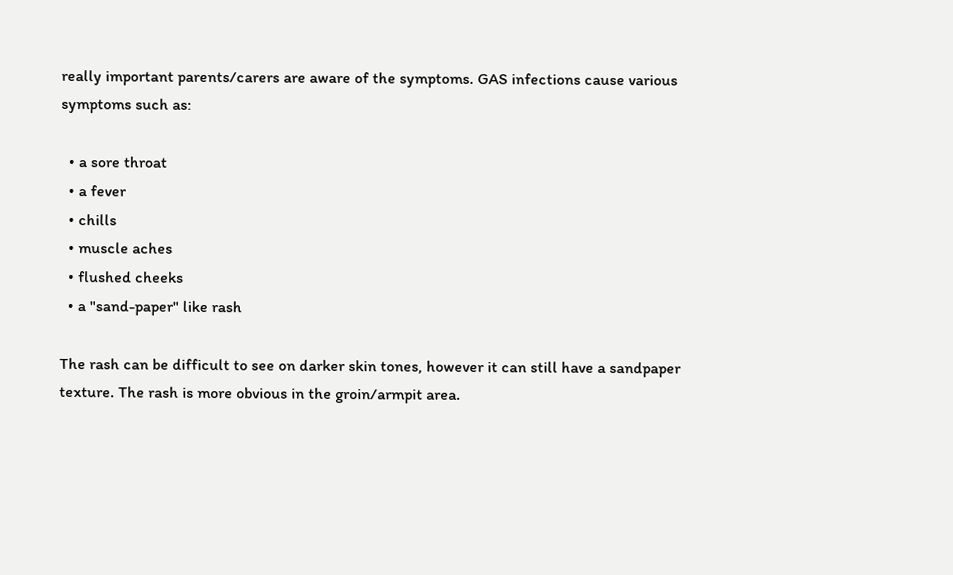really important parents/carers are aware of the symptoms. GAS infections cause various symptoms such as:

  • a sore throat
  • a fever
  • chills
  • muscle aches
  • flushed cheeks
  • a "sand-paper" like rash

The rash can be difficult to see on darker skin tones, however it can still have a sandpaper texture. The rash is more obvious in the groin/armpit area.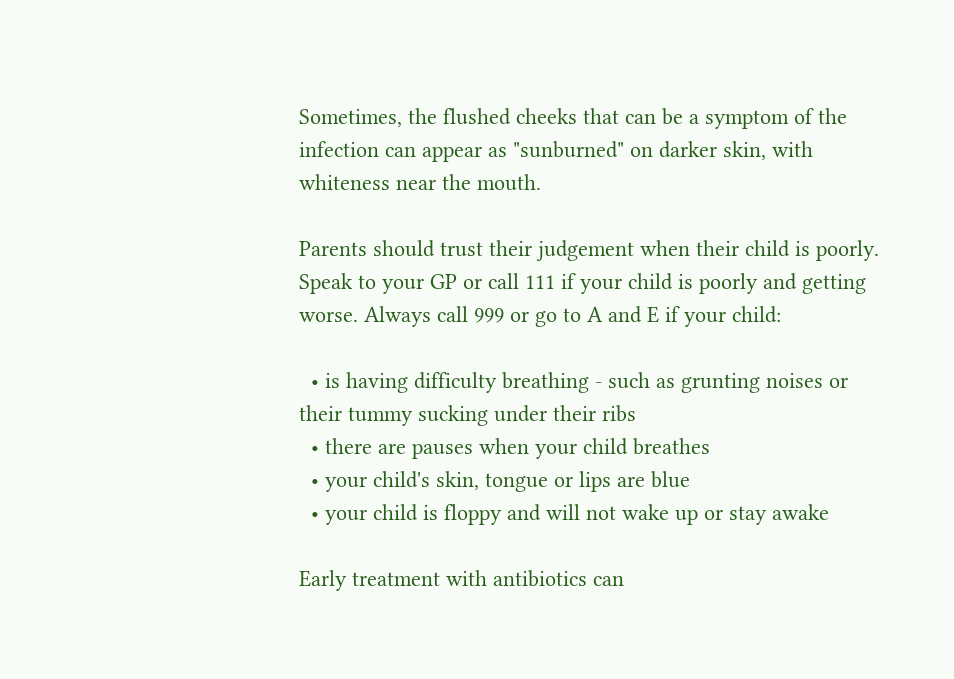Sometimes, the flushed cheeks that can be a symptom of the infection can appear as "sunburned" on darker skin, with whiteness near the mouth.

Parents should trust their judgement when their child is poorly. Speak to your GP or call 111 if your child is poorly and getting worse. Always call 999 or go to A and E if your child:

  • is having difficulty breathing - such as grunting noises or their tummy sucking under their ribs
  • there are pauses when your child breathes
  • your child's skin, tongue or lips are blue
  • your child is floppy and will not wake up or stay awake

Early treatment with antibiotics can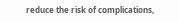reduce the risk of complications,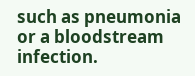such as pneumonia or a bloodstream infection.